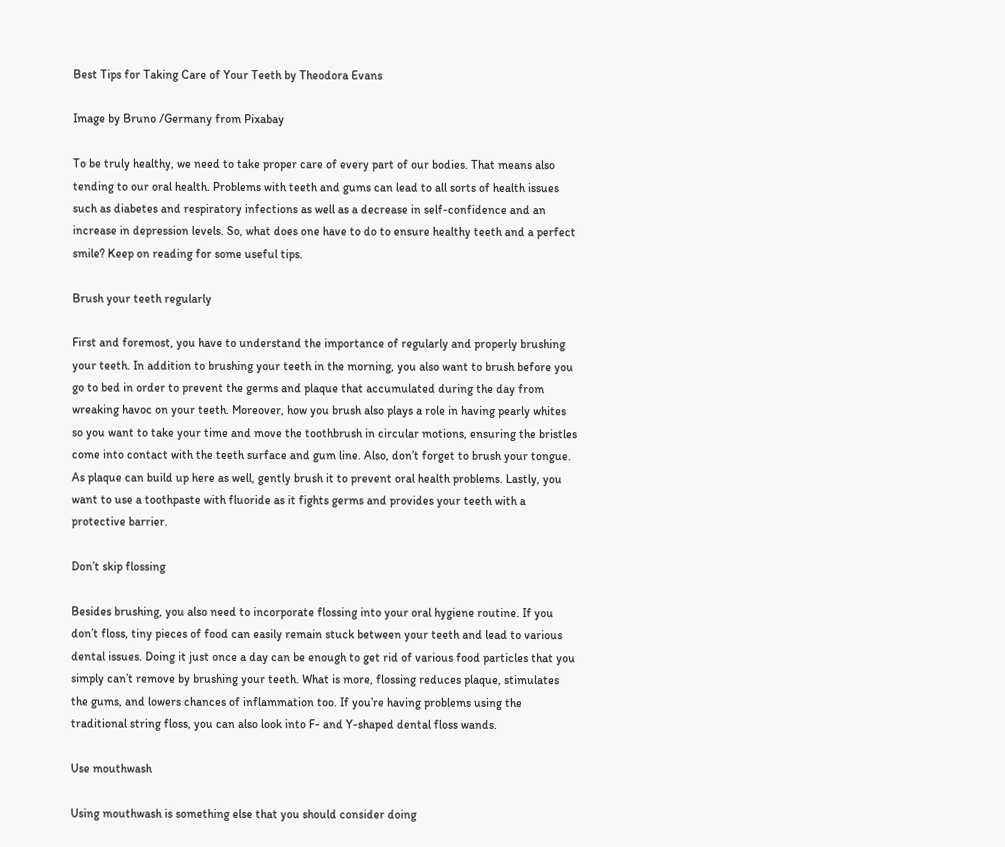Best Tips for Taking Care of Your Teeth by Theodora Evans

Image by Bruno /Germany from Pixabay

To be truly healthy, we need to take proper care of every part of our bodies. That means also tending to our oral health. Problems with teeth and gums can lead to all sorts of health issues such as diabetes and respiratory infections as well as a decrease in self-confidence and an increase in depression levels. So, what does one have to do to ensure healthy teeth and a perfect smile? Keep on reading for some useful tips.

Brush your teeth regularly

First and foremost, you have to understand the importance of regularly and properly brushing your teeth. In addition to brushing your teeth in the morning, you also want to brush before you go to bed in order to prevent the germs and plaque that accumulated during the day from wreaking havoc on your teeth. Moreover, how you brush also plays a role in having pearly whites so you want to take your time and move the toothbrush in circular motions, ensuring the bristles come into contact with the teeth surface and gum line. Also, don’t forget to brush your tongue. As plaque can build up here as well, gently brush it to prevent oral health problems. Lastly, you want to use a toothpaste with fluoride as it fights germs and provides your teeth with a protective barrier.

Don’t skip flossing

Besides brushing, you also need to incorporate flossing into your oral hygiene routine. If you don’t floss, tiny pieces of food can easily remain stuck between your teeth and lead to various dental issues. Doing it just once a day can be enough to get rid of various food particles that you simply can’t remove by brushing your teeth. What is more, flossing reduces plaque, stimulates the gums, and lowers chances of inflammation too. If you’re having problems using the traditional string floss, you can also look into F- and Y-shaped dental floss wands.

Use mouthwash

Using mouthwash is something else that you should consider doing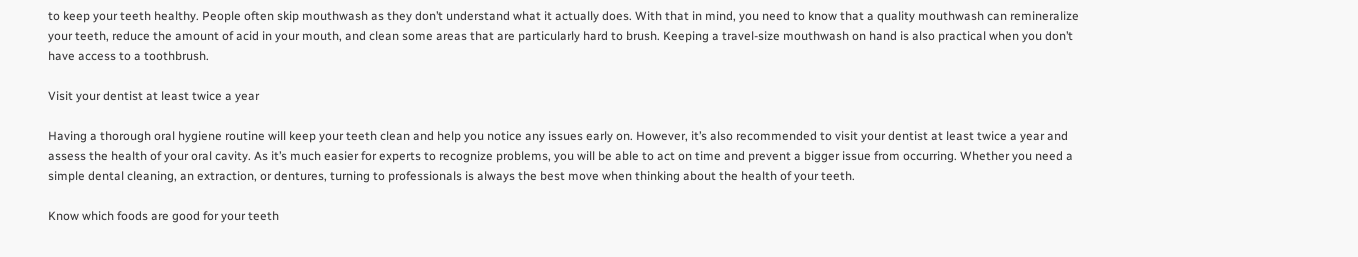to keep your teeth healthy. People often skip mouthwash as they don’t understand what it actually does. With that in mind, you need to know that a quality mouthwash can remineralize your teeth, reduce the amount of acid in your mouth, and clean some areas that are particularly hard to brush. Keeping a travel-size mouthwash on hand is also practical when you don’t have access to a toothbrush.

Visit your dentist at least twice a year

Having a thorough oral hygiene routine will keep your teeth clean and help you notice any issues early on. However, it’s also recommended to visit your dentist at least twice a year and assess the health of your oral cavity. As it’s much easier for experts to recognize problems, you will be able to act on time and prevent a bigger issue from occurring. Whether you need a simple dental cleaning, an extraction, or dentures, turning to professionals is always the best move when thinking about the health of your teeth.

Know which foods are good for your teeth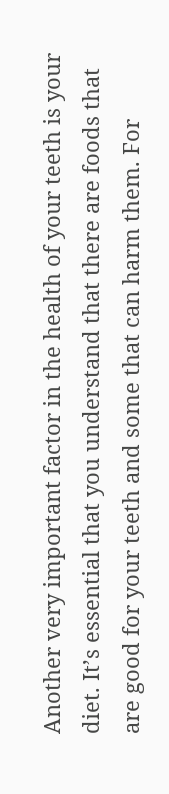Another very important factor in the health of your teeth is your diet. It’s essential that you understand that there are foods that are good for your teeth and some that can harm them. For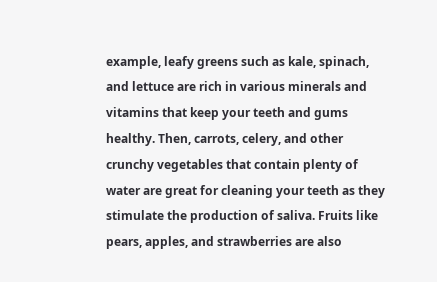example, leafy greens such as kale, spinach, and lettuce are rich in various minerals and vitamins that keep your teeth and gums healthy. Then, carrots, celery, and other crunchy vegetables that contain plenty of water are great for cleaning your teeth as they stimulate the production of saliva. Fruits like pears, apples, and strawberries are also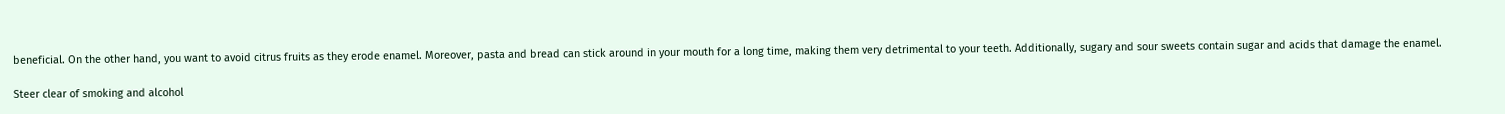beneficial. On the other hand, you want to avoid citrus fruits as they erode enamel. Moreover, pasta and bread can stick around in your mouth for a long time, making them very detrimental to your teeth. Additionally, sugary and sour sweets contain sugar and acids that damage the enamel.

Steer clear of smoking and alcohol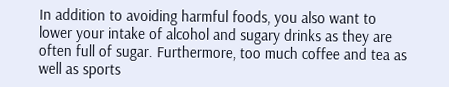In addition to avoiding harmful foods, you also want to lower your intake of alcohol and sugary drinks as they are often full of sugar. Furthermore, too much coffee and tea as well as sports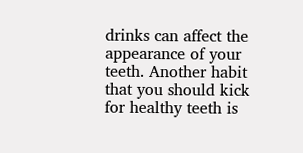drinks can affect the appearance of your teeth. Another habit that you should kick for healthy teeth is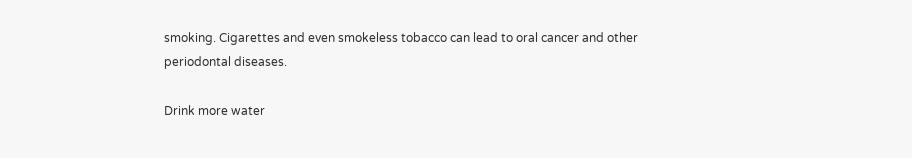smoking. Cigarettes and even smokeless tobacco can lead to oral cancer and other periodontal diseases.

Drink more water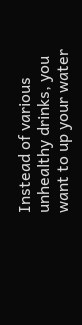Instead of various unhealthy drinks, you want to up your water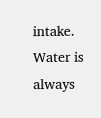intake. Water is always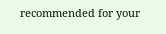recommended for your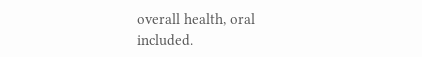overall health, oral included.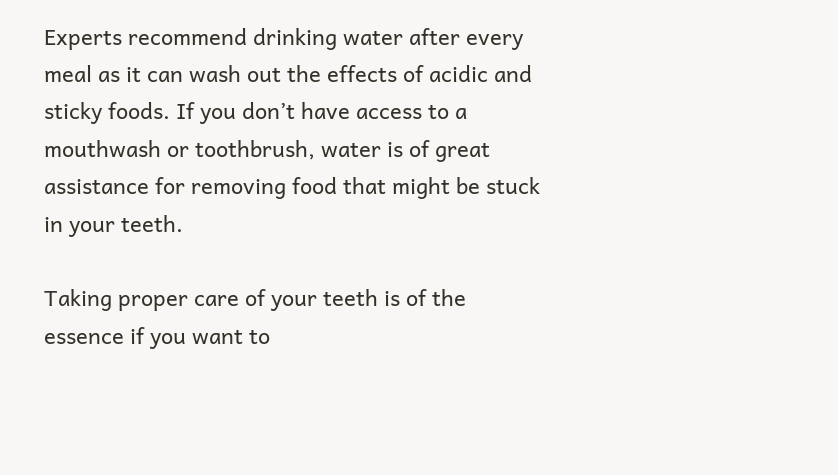Experts recommend drinking water after every meal as it can wash out the effects of acidic and sticky foods. If you don’t have access to a mouthwash or toothbrush, water is of great assistance for removing food that might be stuck in your teeth.

Taking proper care of your teeth is of the essence if you want to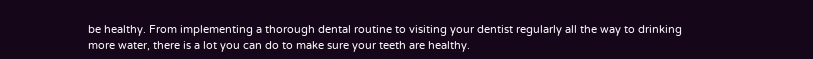be healthy. From implementing a thorough dental routine to visiting your dentist regularly all the way to drinking more water, there is a lot you can do to make sure your teeth are healthy.